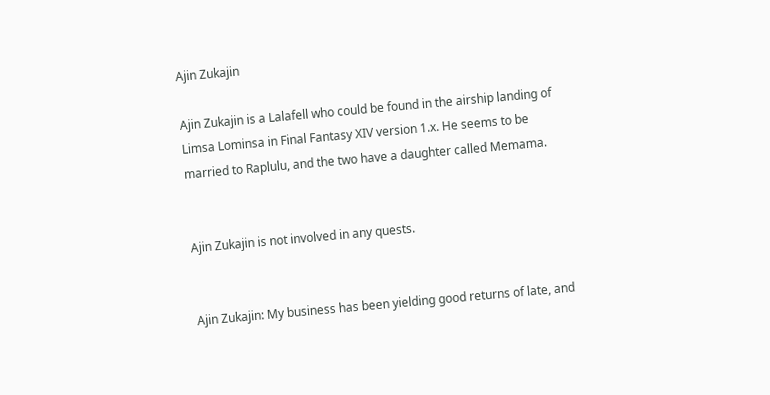Ajin Zukajin

Ajin Zukajin is a Lalafell who could be found in the airship landing of Limsa Lominsa in Final Fantasy XIV version 1.x. He seems to be married to Raplulu, and the two have a daughter called Memama.


Ajin Zukajin is not involved in any quests.


Ajin Zukajin: My business has been yielding good returns of late, and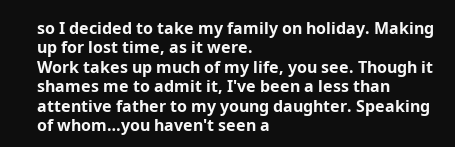so I decided to take my family on holiday. Making up for lost time, as it were.
Work takes up much of my life, you see. Though it shames me to admit it, I've been a less than attentive father to my young daughter. Speaking of whom…you haven't seen a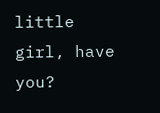little girl, have you?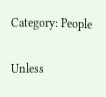Category: People

Unless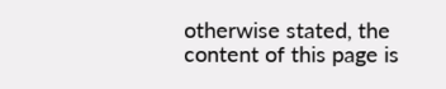otherwise stated, the content of this page is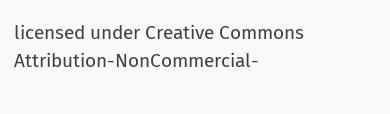licensed under Creative Commons Attribution-NonCommercial-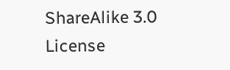ShareAlike 3.0 License